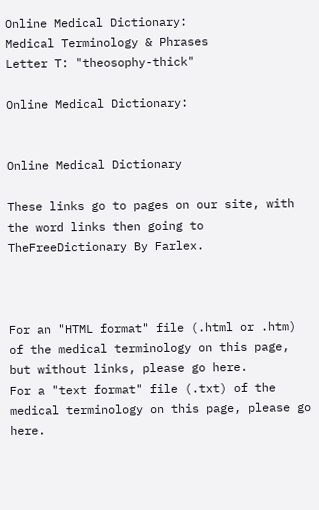Online Medical Dictionary:
Medical Terminology & Phrases
Letter T: "theosophy-thick"

Online Medical Dictionary:


Online Medical Dictionary

These links go to pages on our site, with the word links then going to TheFreeDictionary By Farlex.



For an "HTML format" file (.html or .htm) of the medical terminology on this page, but without links, please go here.
For a "text format" file (.txt) of the medical terminology on this page, please go here.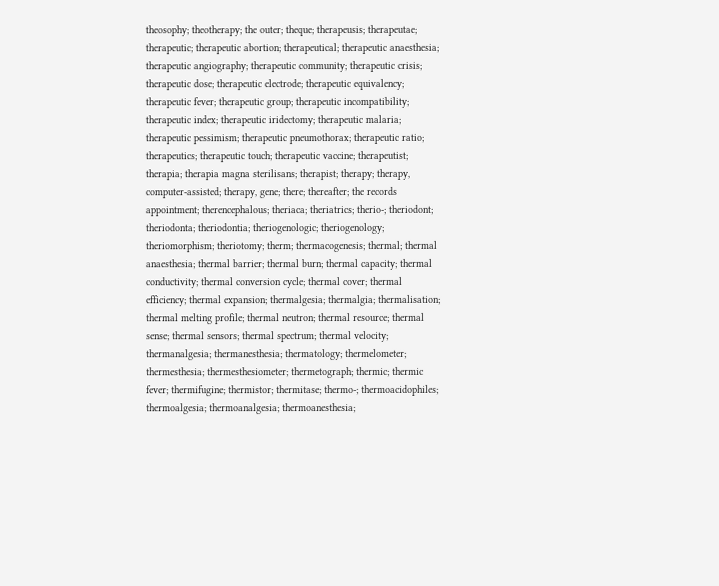theosophy; theotherapy; the outer; theque; therapeusis; therapeutae; therapeutic; therapeutic abortion; therapeutical; therapeutic anaesthesia; therapeutic angiography; therapeutic community; therapeutic crisis; therapeutic dose; therapeutic electrode; therapeutic equivalency; therapeutic fever; therapeutic group; therapeutic incompatibility; therapeutic index; therapeutic iridectomy; therapeutic malaria; therapeutic pessimism; therapeutic pneumothorax; therapeutic ratio; therapeutics; therapeutic touch; therapeutic vaccine; therapeutist; therapia; therapia magna sterilisans; therapist; therapy; therapy, computer-assisted; therapy, gene; there; thereafter; the records appointment; therencephalous; theriaca; theriatrics; therio-; theriodont; theriodonta; theriodontia; theriogenologic; theriogenology; theriomorphism; theriotomy; therm; thermacogenesis; thermal; thermal anaesthesia; thermal barrier; thermal burn; thermal capacity; thermal conductivity; thermal conversion cycle; thermal cover; thermal efficiency; thermal expansion; thermalgesia; thermalgia; thermalisation; thermal melting profile; thermal neutron; thermal resource; thermal sense; thermal sensors; thermal spectrum; thermal velocity; thermanalgesia; thermanesthesia; thermatology; thermelometer; thermesthesia; thermesthesiometer; thermetograph; thermic; thermic fever; thermifugine; thermistor; thermitase; thermo-; thermoacidophiles; thermoalgesia; thermoanalgesia; thermoanesthesia;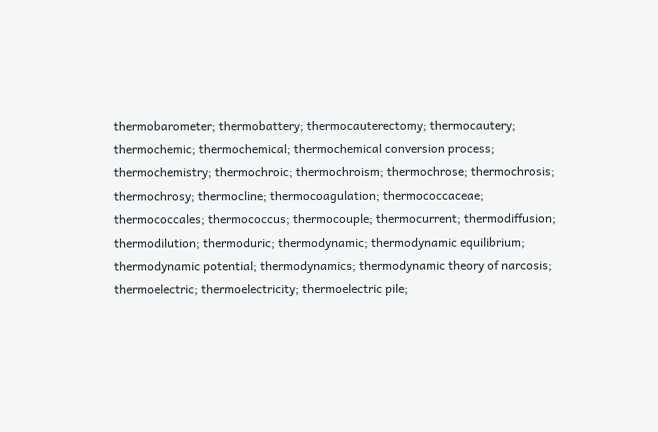thermobarometer; thermobattery; thermocauterectomy; thermocautery; thermochemic; thermochemical; thermochemical conversion process; thermochemistry; thermochroic; thermochroism; thermochrose; thermochrosis; thermochrosy; thermocline; thermocoagulation; thermococcaceae; thermococcales; thermococcus; thermocouple; thermocurrent; thermodiffusion; thermodilution; thermoduric; thermodynamic; thermodynamic equilibrium; thermodynamic potential; thermodynamics; thermodynamic theory of narcosis; thermoelectric; thermoelectricity; thermoelectric pile;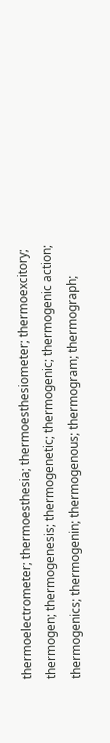thermoelectrometer; thermoesthesia; thermoesthesiometer; thermoexcitory; thermogen; thermogenesis; thermogenetic; thermogenic; thermogenic action; thermogenics; thermogenin; thermogenous; thermogram; thermograph;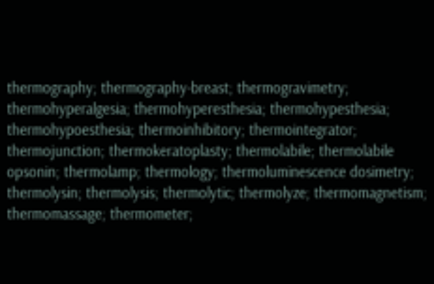thermography; thermography-breast; thermogravimetry; thermohyperalgesia; thermohyperesthesia; thermohypesthesia; thermohypoesthesia; thermoinhibitory; thermointegrator; thermojunction; thermokeratoplasty; thermolabile; thermolabile opsonin; thermolamp; thermology; thermoluminescence dosimetry; thermolysin; thermolysis; thermolytic; thermolyze; thermomagnetism; thermomassage; thermometer;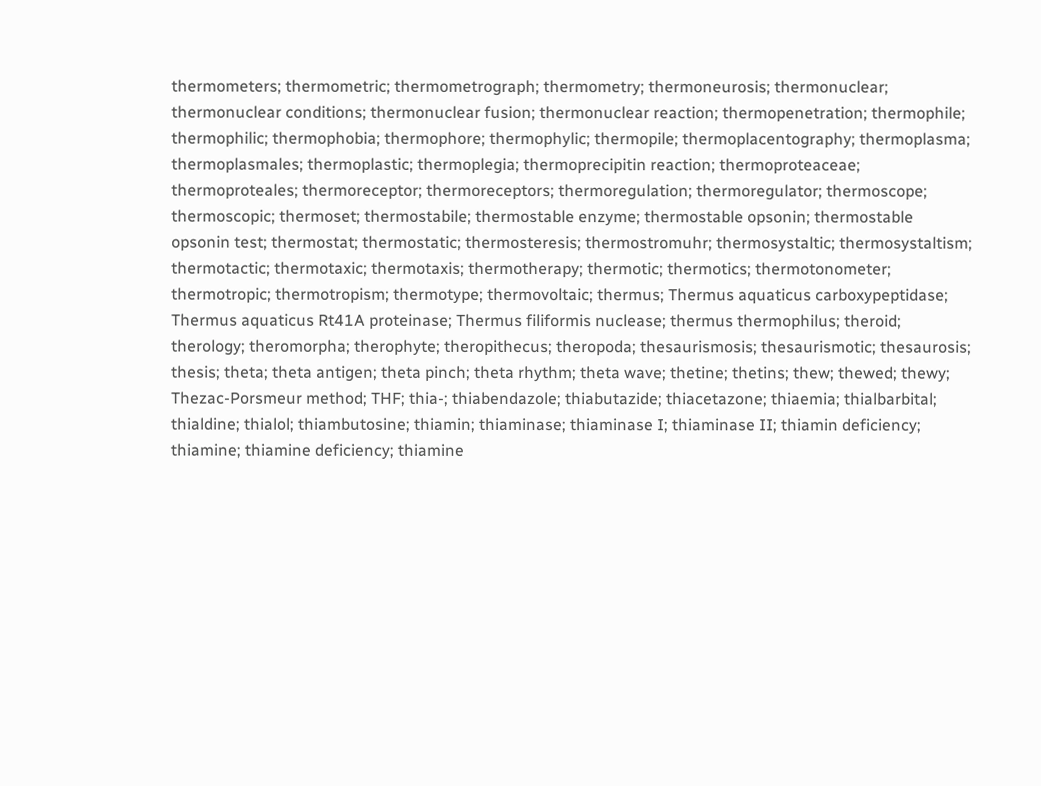thermometers; thermometric; thermometrograph; thermometry; thermoneurosis; thermonuclear; thermonuclear conditions; thermonuclear fusion; thermonuclear reaction; thermopenetration; thermophile; thermophilic; thermophobia; thermophore; thermophylic; thermopile; thermoplacentography; thermoplasma; thermoplasmales; thermoplastic; thermoplegia; thermoprecipitin reaction; thermoproteaceae; thermoproteales; thermoreceptor; thermoreceptors; thermoregulation; thermoregulator; thermoscope; thermoscopic; thermoset; thermostabile; thermostable enzyme; thermostable opsonin; thermostable opsonin test; thermostat; thermostatic; thermosteresis; thermostromuhr; thermosystaltic; thermosystaltism; thermotactic; thermotaxic; thermotaxis; thermotherapy; thermotic; thermotics; thermotonometer; thermotropic; thermotropism; thermotype; thermovoltaic; thermus; Thermus aquaticus carboxypeptidase; Thermus aquaticus Rt41A proteinase; Thermus filiformis nuclease; thermus thermophilus; theroid; therology; theromorpha; therophyte; theropithecus; theropoda; thesaurismosis; thesaurismotic; thesaurosis; thesis; theta; theta antigen; theta pinch; theta rhythm; theta wave; thetine; thetins; thew; thewed; thewy; Thezac-Porsmeur method; THF; thia-; thiabendazole; thiabutazide; thiacetazone; thiaemia; thialbarbital; thialdine; thialol; thiambutosine; thiamin; thiaminase; thiaminase I; thiaminase II; thiamin deficiency; thiamine; thiamine deficiency; thiamine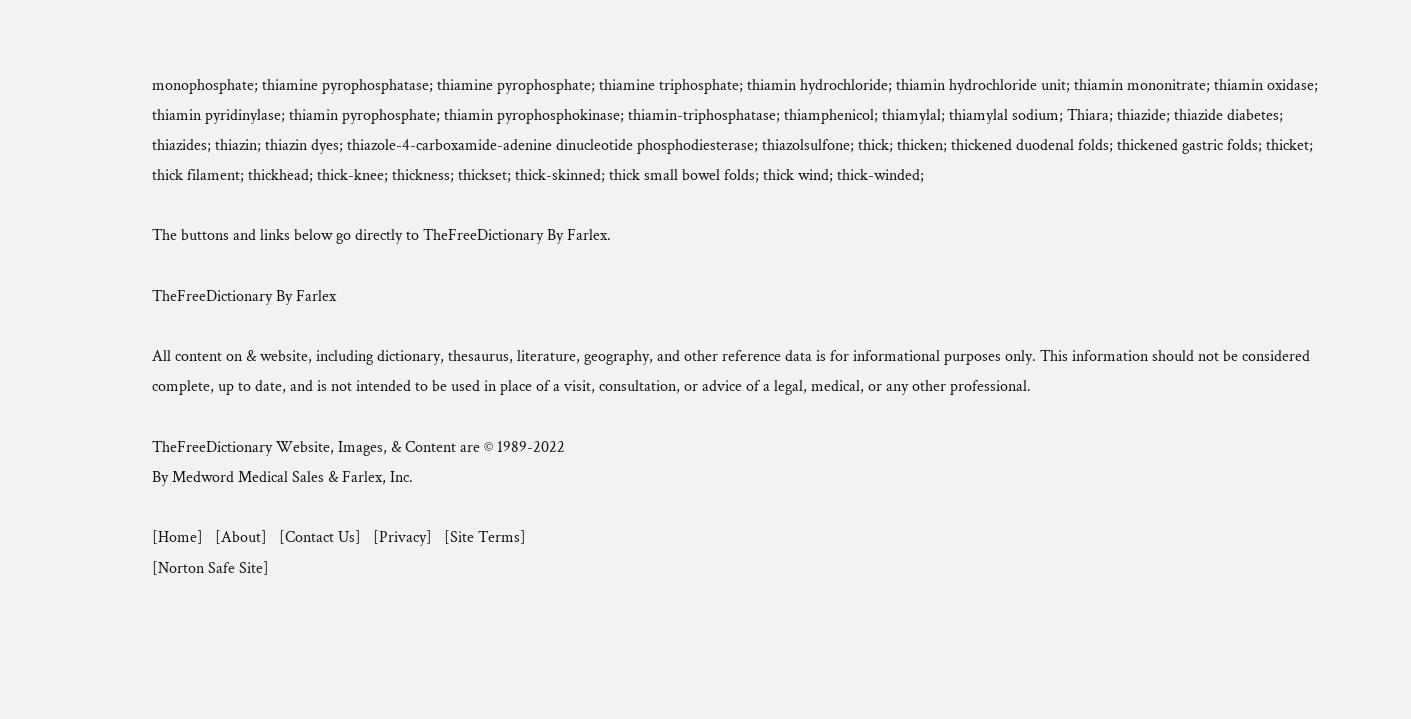monophosphate; thiamine pyrophosphatase; thiamine pyrophosphate; thiamine triphosphate; thiamin hydrochloride; thiamin hydrochloride unit; thiamin mononitrate; thiamin oxidase; thiamin pyridinylase; thiamin pyrophosphate; thiamin pyrophosphokinase; thiamin-triphosphatase; thiamphenicol; thiamylal; thiamylal sodium; Thiara; thiazide; thiazide diabetes; thiazides; thiazin; thiazin dyes; thiazole-4-carboxamide-adenine dinucleotide phosphodiesterase; thiazolsulfone; thick; thicken; thickened duodenal folds; thickened gastric folds; thicket; thick filament; thickhead; thick-knee; thickness; thickset; thick-skinned; thick small bowel folds; thick wind; thick-winded;

The buttons and links below go directly to TheFreeDictionary By Farlex.

TheFreeDictionary By Farlex

All content on & website, including dictionary, thesaurus, literature, geography, and other reference data is for informational purposes only. This information should not be considered complete, up to date, and is not intended to be used in place of a visit, consultation, or advice of a legal, medical, or any other professional.

TheFreeDictionary Website, Images, & Content are © 1989-2022
By Medword Medical Sales & Farlex, Inc.

[Home]   [About]   [Contact Us]   [Privacy]   [Site Terms]
[Norton Safe Site]